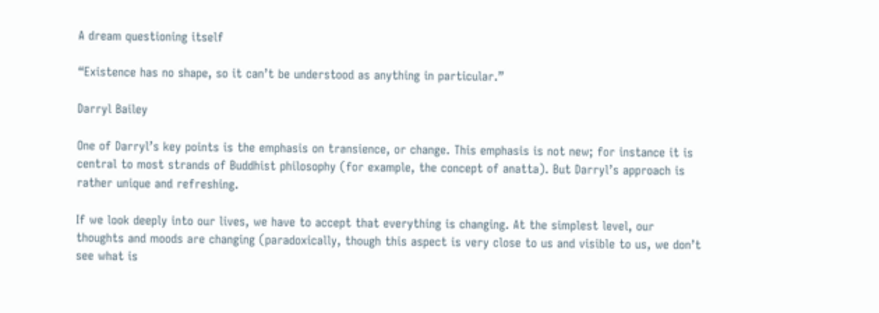A dream questioning itself

“Existence has no shape, so it can’t be understood as anything in particular.”

Darryl Bailey

One of Darryl’s key points is the emphasis on transience, or change. This emphasis is not new; for instance it is central to most strands of Buddhist philosophy (for example, the concept of anatta). But Darryl’s approach is rather unique and refreshing.

If we look deeply into our lives, we have to accept that everything is changing. At the simplest level, our thoughts and moods are changing (paradoxically, though this aspect is very close to us and visible to us, we don’t see what is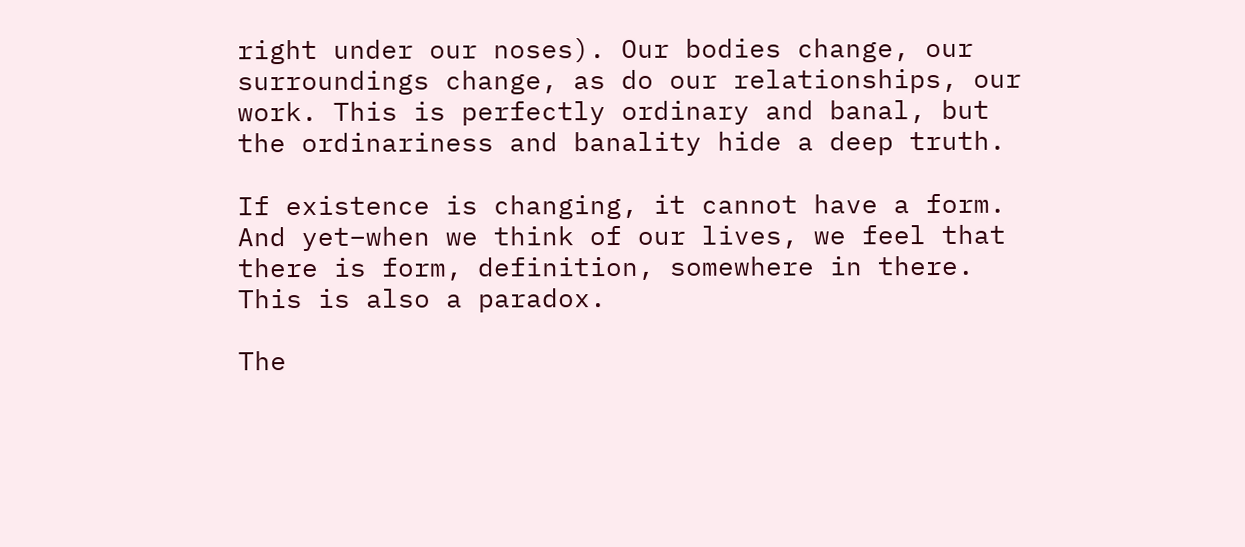right under our noses). Our bodies change, our surroundings change, as do our relationships, our work. This is perfectly ordinary and banal, but the ordinariness and banality hide a deep truth.

If existence is changing, it cannot have a form. And yet–when we think of our lives, we feel that there is form, definition, somewhere in there. This is also a paradox.

The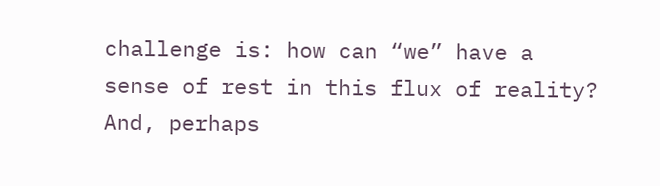challenge is: how can “we” have a sense of rest in this flux of reality? And, perhaps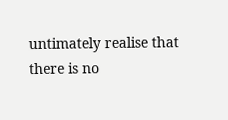untimately realise that there is no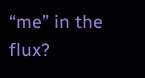“me” in the flux?